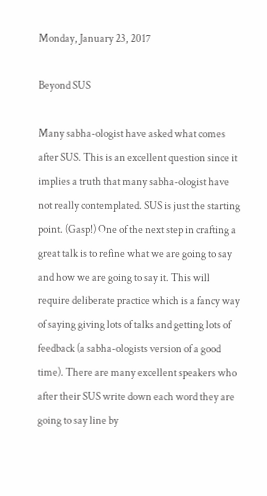Monday, January 23, 2017

Beyond SUS

Many sabha-ologist have asked what comes after SUS. This is an excellent question since it implies a truth that many sabha-ologist have not really contemplated. SUS is just the starting point. (Gasp!) One of the next step in crafting a great talk is to refine what we are going to say and how we are going to say it. This will require deliberate practice which is a fancy way of saying giving lots of talks and getting lots of feedback (a sabha-ologists version of a good time). There are many excellent speakers who after their SUS write down each word they are going to say line by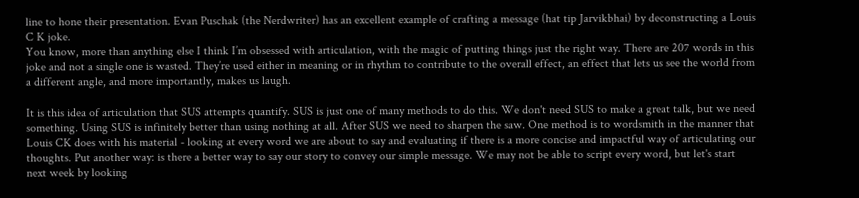line to hone their presentation. Evan Puschak (the Nerdwriter) has an excellent example of crafting a message (hat tip Jarvikbhai) by deconstructing a Louis C K joke.
You know, more than anything else I think I’m obsessed with articulation, with the magic of putting things just the right way. There are 207 words in this joke and not a single one is wasted. They’re used either in meaning or in rhythm to contribute to the overall effect, an effect that lets us see the world from a different angle, and more importantly, makes us laugh.

It is this idea of articulation that SUS attempts quantify. SUS is just one of many methods to do this. We don't need SUS to make a great talk, but we need something. Using SUS is infinitely better than using nothing at all. After SUS we need to sharpen the saw. One method is to wordsmith in the manner that Louis CK does with his material - looking at every word we are about to say and evaluating if there is a more concise and impactful way of articulating our thoughts. Put another way: is there a better way to say our story to convey our simple message. We may not be able to script every word, but let's start next week by looking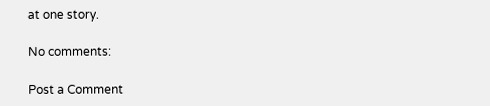at one story.

No comments:

Post a Comment